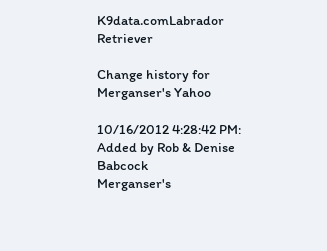K9data.comLabrador Retriever

Change history for Merganser's Yahoo

10/16/2012 4:28:42 PM:
Added by Rob & Denise Babcock
Merganser's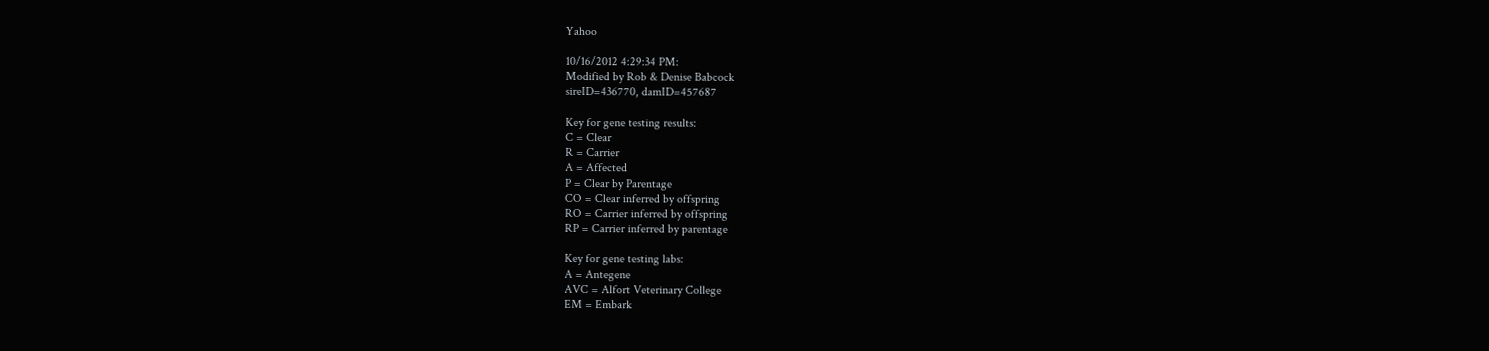Yahoo

10/16/2012 4:29:34 PM:
Modified by Rob & Denise Babcock
sireID=436770, damID=457687

Key for gene testing results:
C = Clear
R = Carrier
A = Affected
P = Clear by Parentage
CO = Clear inferred by offspring
RO = Carrier inferred by offspring
RP = Carrier inferred by parentage

Key for gene testing labs:
A = Antegene
AVC = Alfort Veterinary College
EM = Embark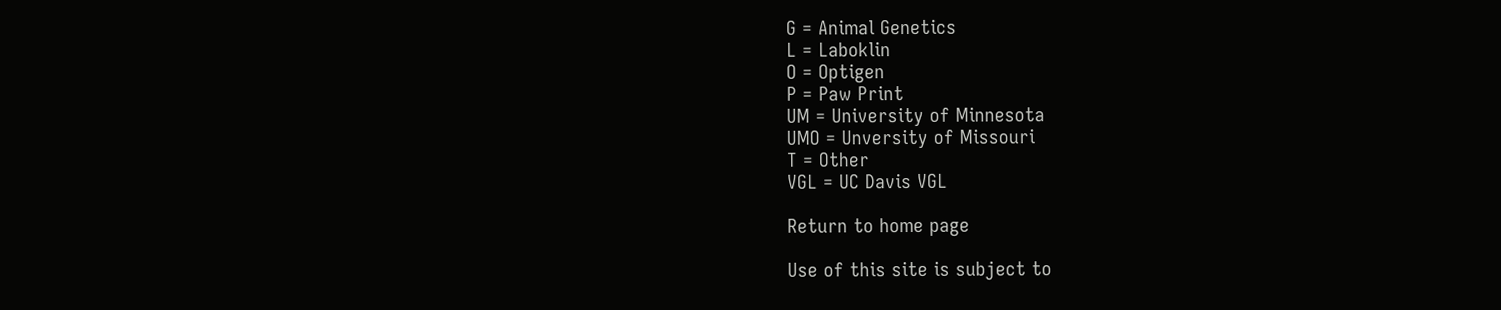G = Animal Genetics
L = Laboklin
O = Optigen
P = Paw Print
UM = University of Minnesota
UMO = Unversity of Missouri
T = Other
VGL = UC Davis VGL

Return to home page

Use of this site is subject to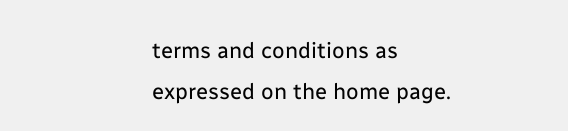terms and conditions as expressed on the home page.